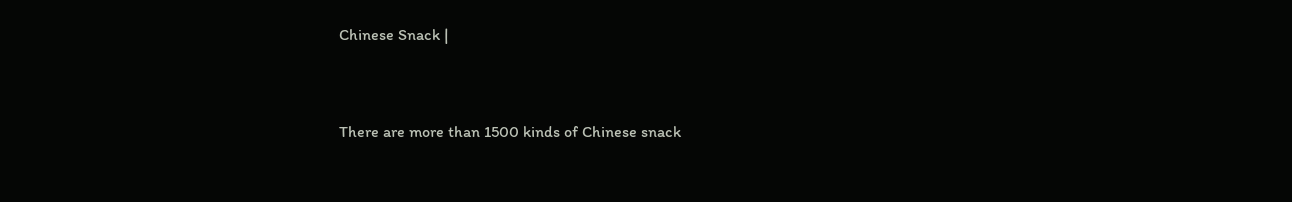Chinese Snack |


There are more than 1500 kinds of Chinese snack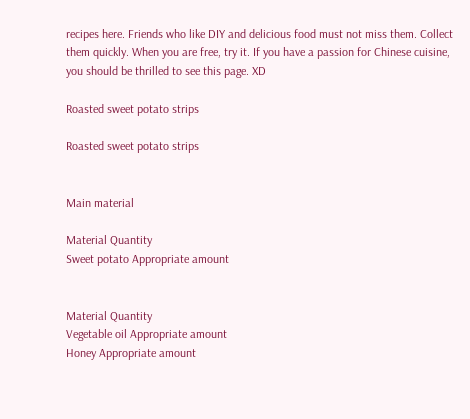recipes here. Friends who like DIY and delicious food must not miss them. Collect them quickly. When you are free, try it. If you have a passion for Chinese cuisine, you should be thrilled to see this page. XD

Roasted sweet potato strips

Roasted sweet potato strips


Main material

Material Quantity
Sweet potato Appropriate amount


Material Quantity
Vegetable oil Appropriate amount
Honey Appropriate amount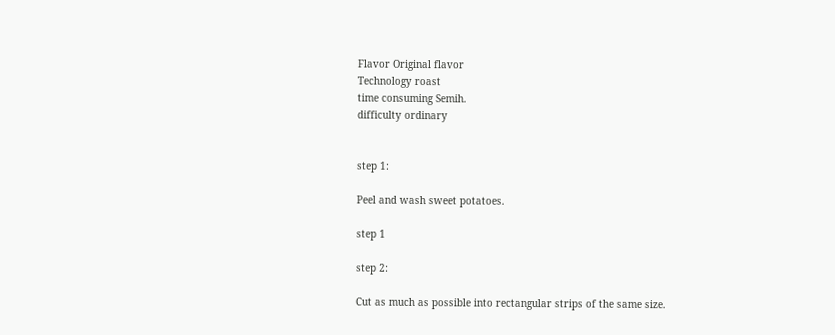Flavor Original flavor
Technology roast
time consuming Semih.
difficulty ordinary


step 1:

Peel and wash sweet potatoes.

step 1

step 2:

Cut as much as possible into rectangular strips of the same size.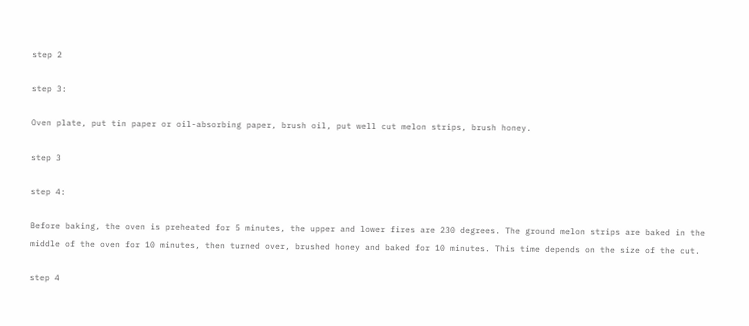step 2

step 3:

Oven plate, put tin paper or oil-absorbing paper, brush oil, put well cut melon strips, brush honey.

step 3

step 4:

Before baking, the oven is preheated for 5 minutes, the upper and lower fires are 230 degrees. The ground melon strips are baked in the middle of the oven for 10 minutes, then turned over, brushed honey and baked for 10 minutes. This time depends on the size of the cut.

step 4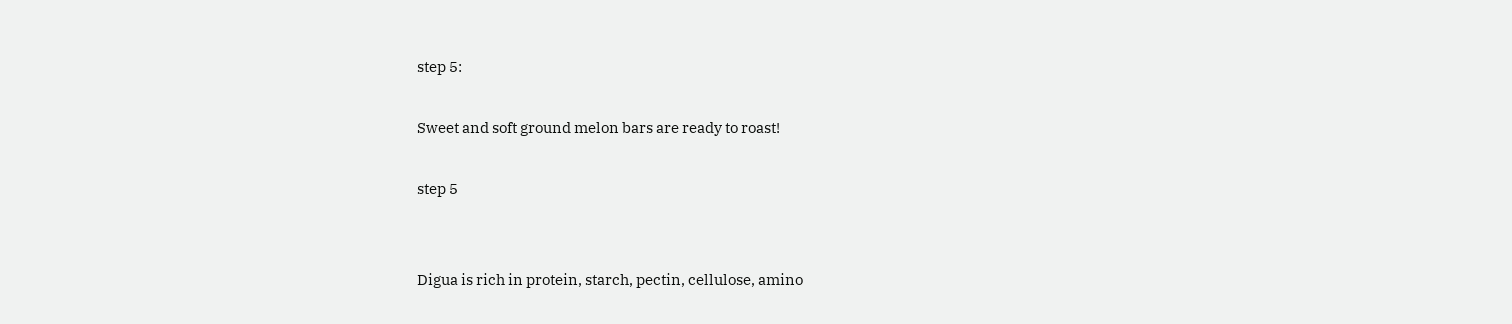step 5:

Sweet and soft ground melon bars are ready to roast!

step 5


Digua is rich in protein, starch, pectin, cellulose, amino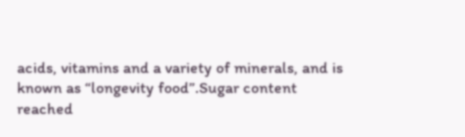acids, vitamins and a variety of minerals, and is known as “longevity food”.Sugar content reached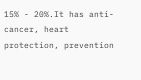15% - 20%.It has anti-cancer, heart protection, prevention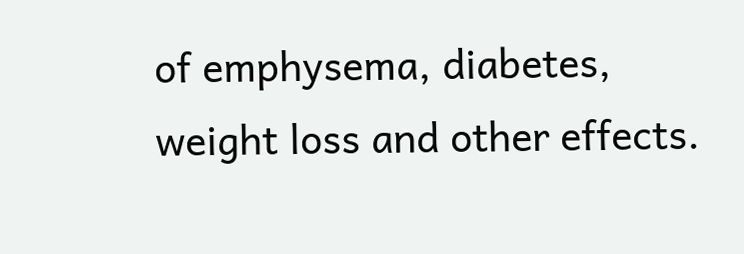of emphysema, diabetes, weight loss and other effects.